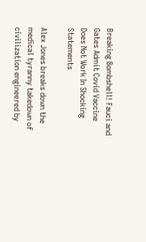Breaking Bombshell! Fauci and Gates Admit Covid Vaccine Does Not Work In Shocking Statements

Alex Jones breaks down the medical tyranny takedown of civilization engineered by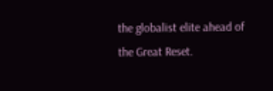the globalist elite ahead of the Great Reset.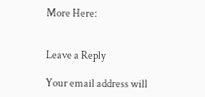More Here:


Leave a Reply

Your email address will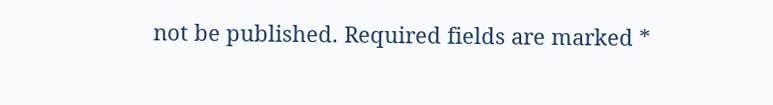not be published. Required fields are marked *